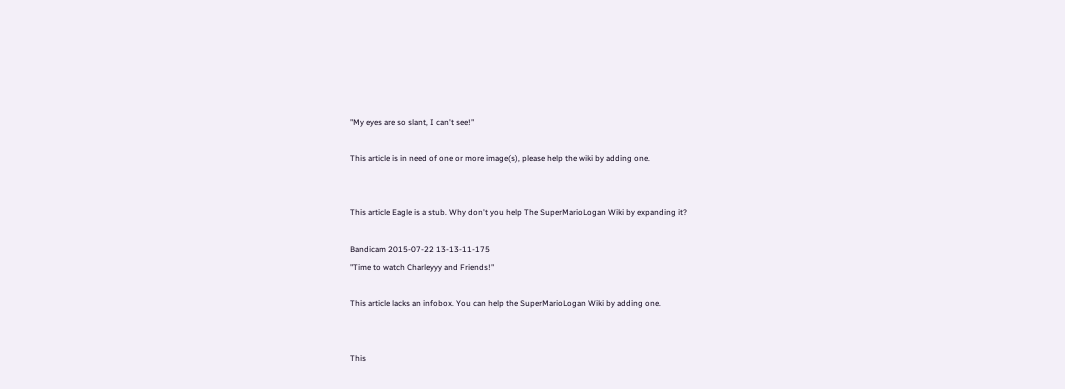"My eyes are so slant, I can't see!"

This article is in need of one or more image(s), please help the wiki by adding one.


This article Eagle is a stub. Why don't you help The SuperMarioLogan Wiki by expanding it?

Bandicam 2015-07-22 13-13-11-175
"Time to watch Charleyyy and Friends!"

This article lacks an infobox. You can help the SuperMarioLogan Wiki by adding one.


This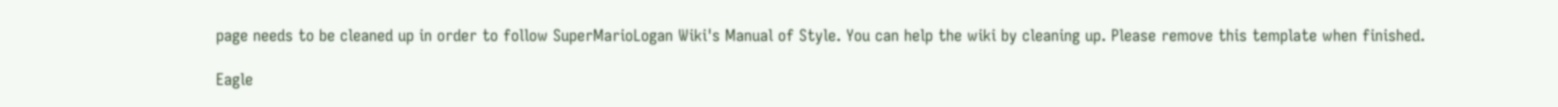page needs to be cleaned up in order to follow SuperMarioLogan Wiki's Manual of Style. You can help the wiki by cleaning up. Please remove this template when finished.

Eagle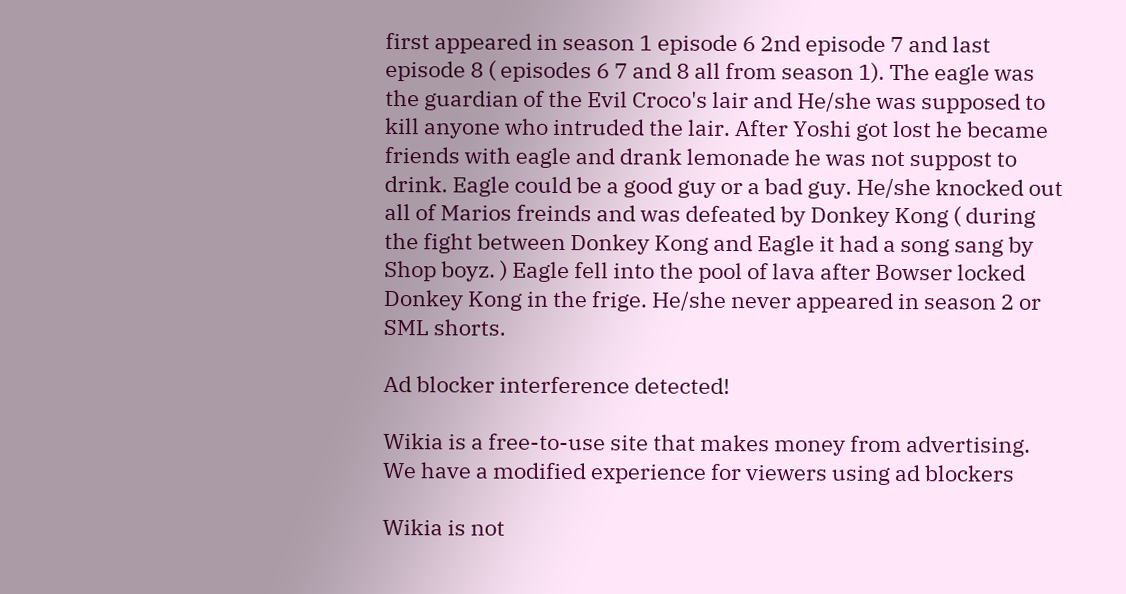first appeared in season 1 episode 6 2nd episode 7 and last episode 8 ( episodes 6 7 and 8 all from season 1). The eagle was the guardian of the Evil Croco's lair and He/she was supposed to kill anyone who intruded the lair. After Yoshi got lost he became friends with eagle and drank lemonade he was not suppost to drink. Eagle could be a good guy or a bad guy. He/she knocked out all of Marios freinds and was defeated by Donkey Kong ( during the fight between Donkey Kong and Eagle it had a song sang by Shop boyz. ) Eagle fell into the pool of lava after Bowser locked Donkey Kong in the frige. He/she never appeared in season 2 or SML shorts.

Ad blocker interference detected!

Wikia is a free-to-use site that makes money from advertising. We have a modified experience for viewers using ad blockers

Wikia is not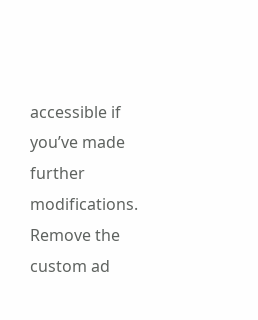accessible if you’ve made further modifications. Remove the custom ad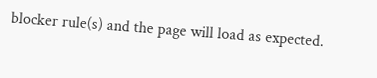blocker rule(s) and the page will load as expected.